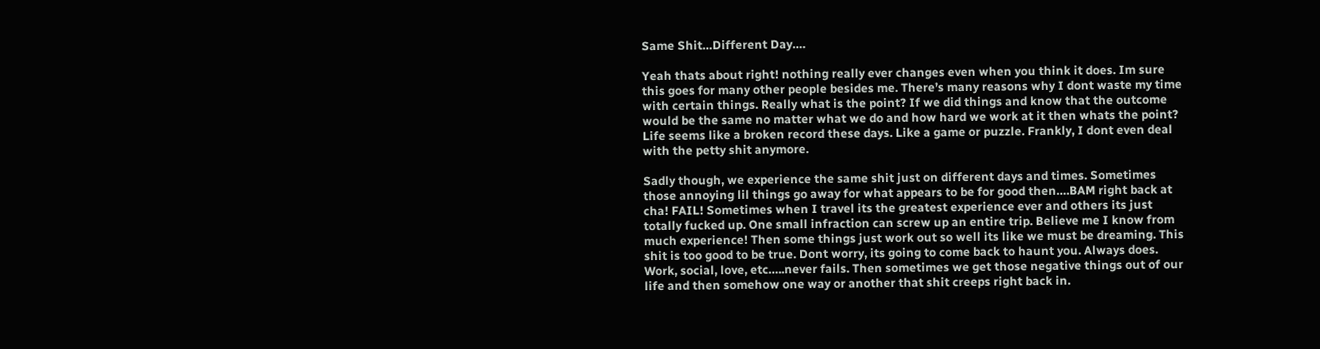Same Shit…Different Day….

Yeah thats about right! nothing really ever changes even when you think it does. Im sure this goes for many other people besides me. There’s many reasons why I dont waste my time with certain things. Really what is the point? If we did things and know that the outcome would be the same no matter what we do and how hard we work at it then whats the point? Life seems like a broken record these days. Like a game or puzzle. Frankly, I dont even deal with the petty shit anymore.

Sadly though, we experience the same shit just on different days and times. Sometimes those annoying lil things go away for what appears to be for good then….BAM right back at cha! FAIL! Sometimes when I travel its the greatest experience ever and others its just totally fucked up. One small infraction can screw up an entire trip. Believe me I know from much experience! Then some things just work out so well its like we must be dreaming. This shit is too good to be true. Dont worry, its going to come back to haunt you. Always does. Work, social, love, etc…..never fails. Then sometimes we get those negative things out of our life and then somehow one way or another that shit creeps right back in.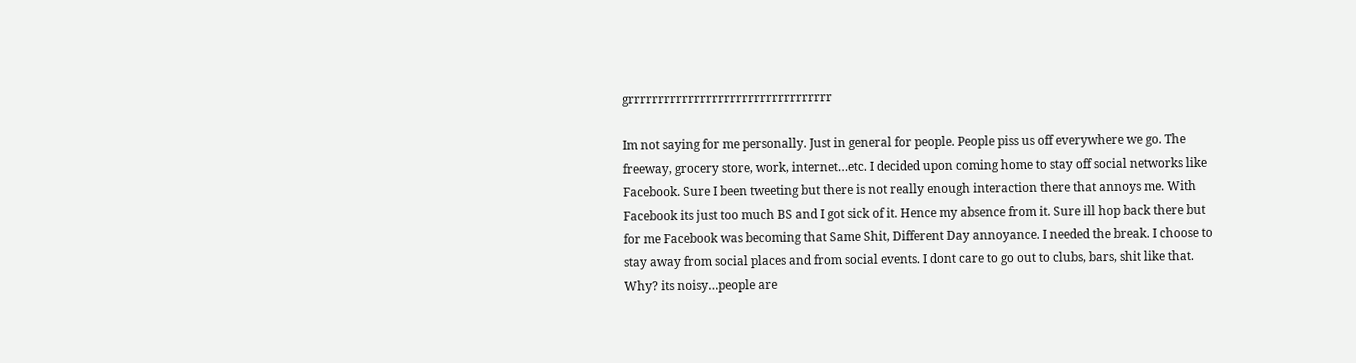grrrrrrrrrrrrrrrrrrrrrrrrrrrrrrrrrr

Im not saying for me personally. Just in general for people. People piss us off everywhere we go. The freeway, grocery store, work, internet…etc. I decided upon coming home to stay off social networks like Facebook. Sure I been tweeting but there is not really enough interaction there that annoys me. With Facebook its just too much BS and I got sick of it. Hence my absence from it. Sure ill hop back there but for me Facebook was becoming that Same Shit, Different Day annoyance. I needed the break. I choose to stay away from social places and from social events. I dont care to go out to clubs, bars, shit like that. Why? its noisy…people are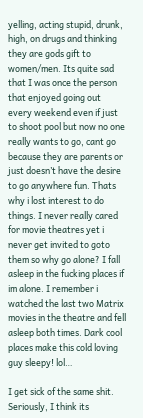yelling, acting stupid, drunk, high, on drugs and thinking they are gods gift to women/men. Its quite sad that I was once the person that enjoyed going out every weekend even if just to shoot pool but now no one really wants to go, cant go because they are parents or just doesn’t have the desire to go anywhere fun. Thats why i lost interest to do things. I never really cared for movie theatres yet i never get invited to goto them so why go alone? I fall asleep in the fucking places if im alone. I remember i watched the last two Matrix movies in the theatre and fell asleep both times. Dark cool places make this cold loving guy sleepy! lol…

I get sick of the same shit. Seriously, I think its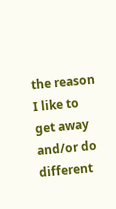the reason I like to get away and/or do different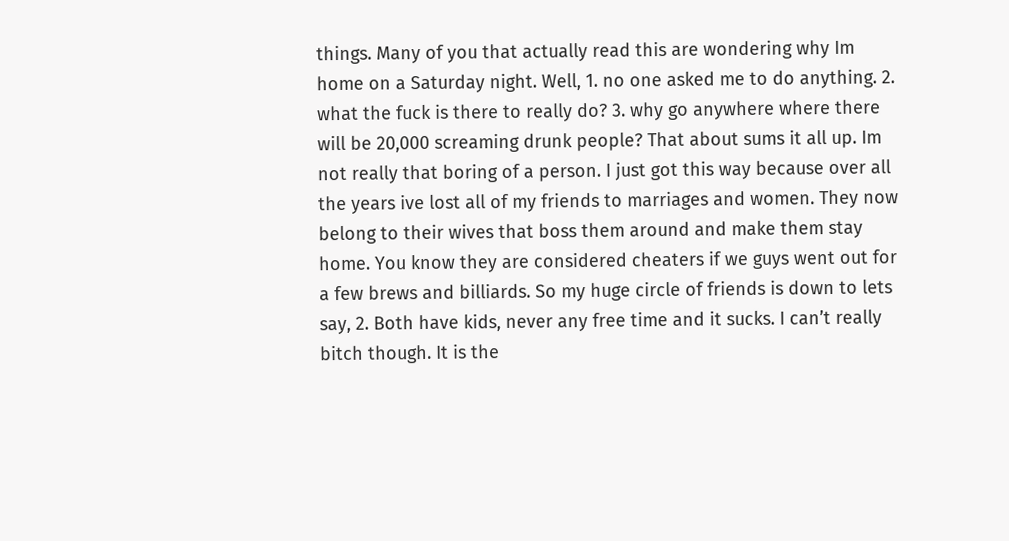things. Many of you that actually read this are wondering why Im home on a Saturday night. Well, 1. no one asked me to do anything. 2. what the fuck is there to really do? 3. why go anywhere where there will be 20,000 screaming drunk people? That about sums it all up. Im not really that boring of a person. I just got this way because over all the years ive lost all of my friends to marriages and women. They now belong to their wives that boss them around and make them stay home. You know they are considered cheaters if we guys went out for a few brews and billiards. So my huge circle of friends is down to lets say, 2. Both have kids, never any free time and it sucks. I can’t really bitch though. It is the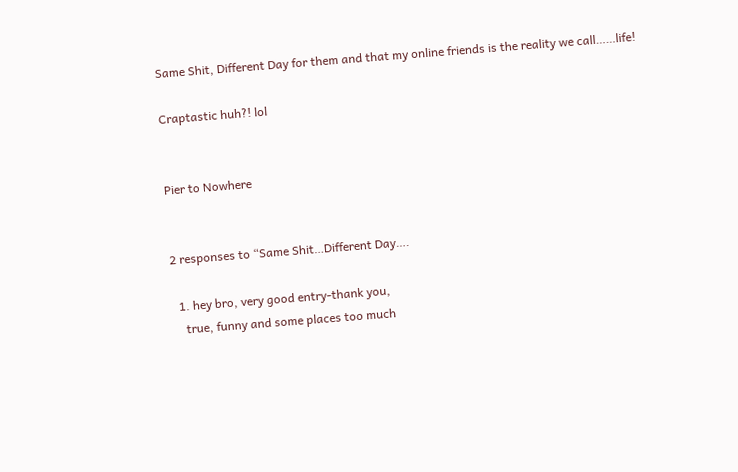Same Shit, Different Day for them and that my online friends is the reality we call……life!

Craptastic huh?! lol


Pier to Nowhere


2 responses to “Same Shit…Different Day….

  1. hey bro, very good entry-thank you,
    true, funny and some places too much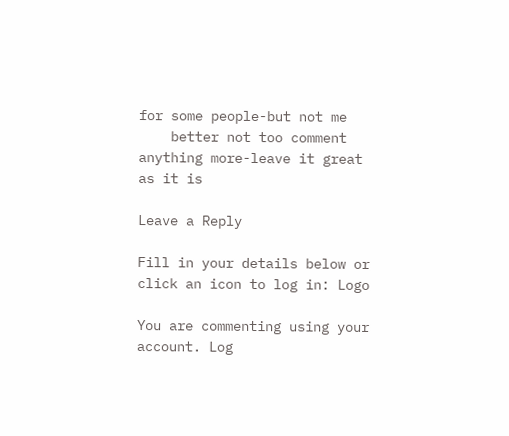for some people-but not me
    better not too comment anything more-leave it great as it is

Leave a Reply

Fill in your details below or click an icon to log in: Logo

You are commenting using your account. Log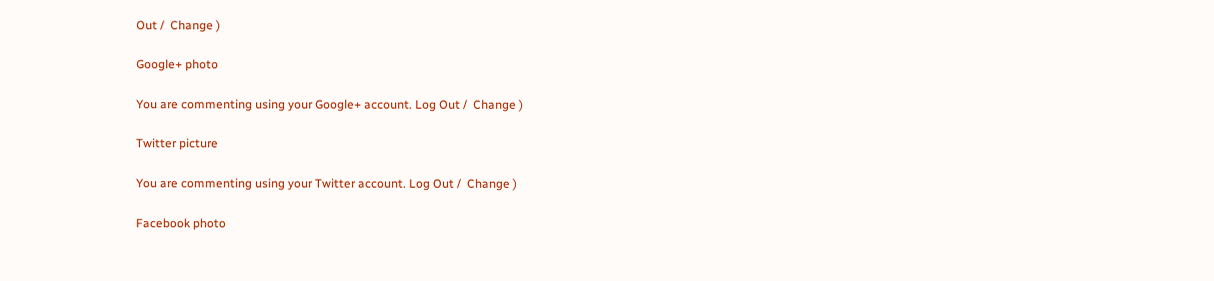Out /  Change )

Google+ photo

You are commenting using your Google+ account. Log Out /  Change )

Twitter picture

You are commenting using your Twitter account. Log Out /  Change )

Facebook photo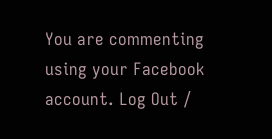You are commenting using your Facebook account. Log Out /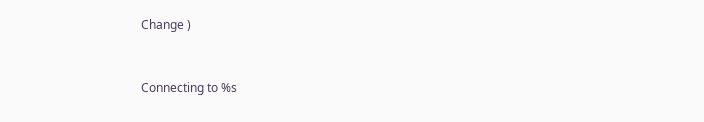Change )


Connecting to %s